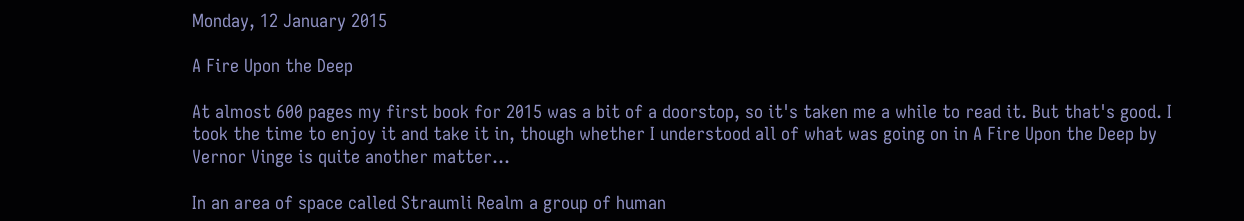Monday, 12 January 2015

A Fire Upon the Deep

At almost 600 pages my first book for 2015 was a bit of a doorstop, so it's taken me a while to read it. But that's good. I took the time to enjoy it and take it in, though whether I understood all of what was going on in A Fire Upon the Deep by Vernor Vinge is quite another matter...

In an area of space called Straumli Realm a group of human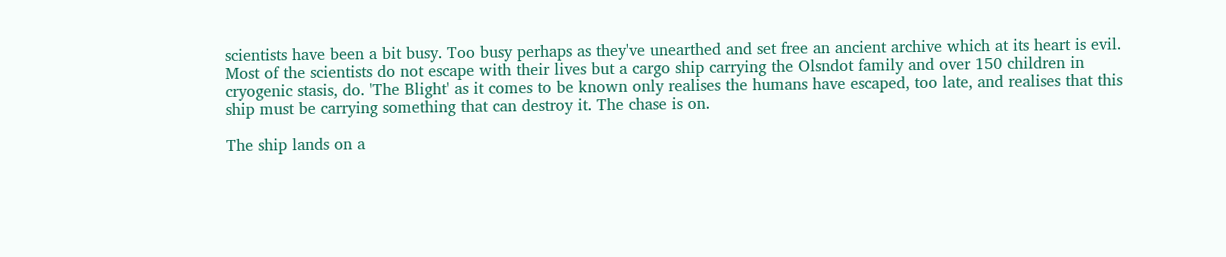scientists have been a bit busy. Too busy perhaps as they've unearthed and set free an ancient archive which at its heart is evil. Most of the scientists do not escape with their lives but a cargo ship carrying the Olsndot family and over 150 children in cryogenic stasis, do. 'The Blight' as it comes to be known only realises the humans have escaped, too late, and realises that this ship must be carrying something that can destroy it. The chase is on.

The ship lands on a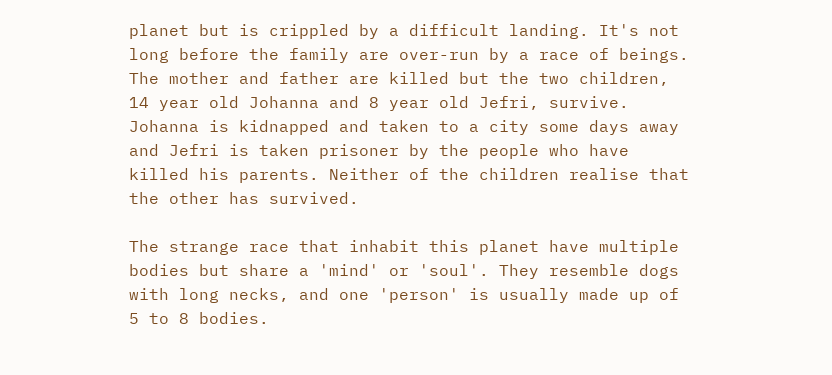planet but is crippled by a difficult landing. It's not long before the family are over-run by a race of beings. The mother and father are killed but the two children, 14 year old Johanna and 8 year old Jefri, survive. Johanna is kidnapped and taken to a city some days away and Jefri is taken prisoner by the people who have killed his parents. Neither of the children realise that the other has survived.

The strange race that inhabit this planet have multiple bodies but share a 'mind' or 'soul'. They resemble dogs with long necks, and one 'person' is usually made up of 5 to 8 bodies.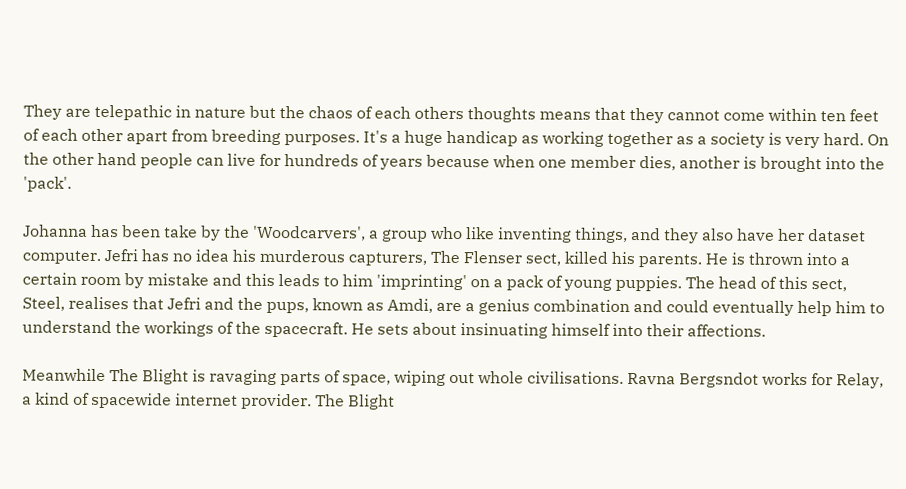They are telepathic in nature but the chaos of each others thoughts means that they cannot come within ten feet of each other apart from breeding purposes. It's a huge handicap as working together as a society is very hard. On the other hand people can live for hundreds of years because when one member dies, another is brought into the 'pack'.

Johanna has been take by the 'Woodcarvers', a group who like inventing things, and they also have her dataset computer. Jefri has no idea his murderous capturers, The Flenser sect, killed his parents. He is thrown into a certain room by mistake and this leads to him 'imprinting' on a pack of young puppies. The head of this sect, Steel, realises that Jefri and the pups, known as Amdi, are a genius combination and could eventually help him to understand the workings of the spacecraft. He sets about insinuating himself into their affections.

Meanwhile The Blight is ravaging parts of space, wiping out whole civilisations. Ravna Bergsndot works for Relay, a kind of spacewide internet provider. The Blight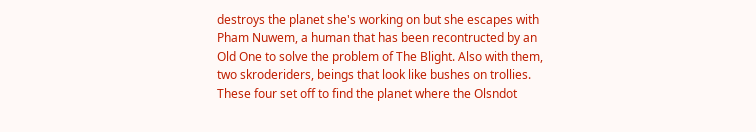destroys the planet she's working on but she escapes with Pham Nuwem, a human that has been recontructed by an Old One to solve the problem of The Blight. Also with them, two skroderiders, beings that look like bushes on trollies. These four set off to find the planet where the Olsndot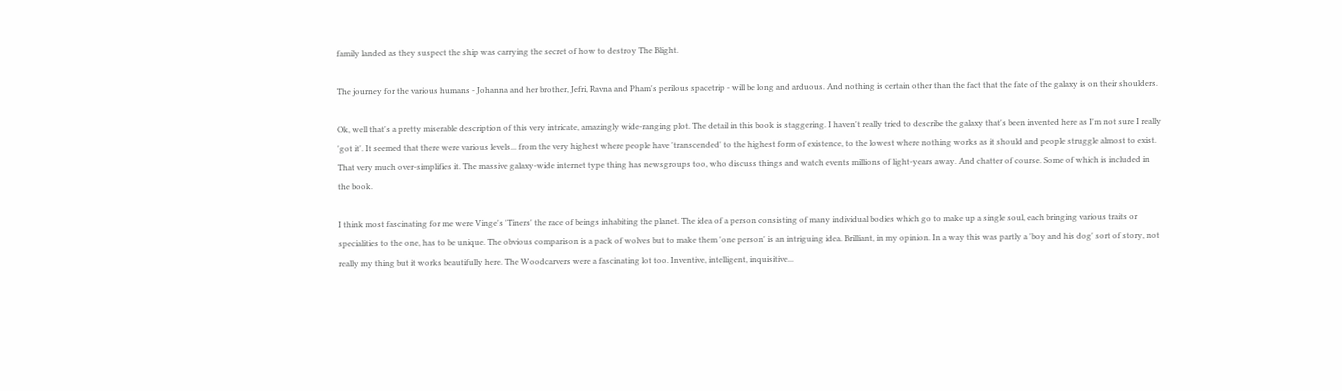family landed as they suspect the ship was carrying the secret of how to destroy The Blight.

The journey for the various humans - Johanna and her brother, Jefri, Ravna and Pham's perilous spacetrip - will be long and arduous. And nothing is certain other than the fact that the fate of the galaxy is on their shoulders.

Ok, well that's a pretty miserable description of this very intricate, amazingly wide-ranging plot. The detail in this book is staggering. I haven't really tried to describe the galaxy that's been invented here as I'm not sure I really 'got it'. It seemed that there were various levels... from the very highest where people have 'transcended' to the highest form of existence, to the lowest where nothing works as it should and people struggle almost to exist. That very much over-simplifies it. The massive galaxy-wide internet type thing has newsgroups too, who discuss things and watch events millions of light-years away. And chatter of course. Some of which is included in the book.

I think most fascinating for me were Vinge's 'Tiners' the race of beings inhabiting the planet. The idea of a person consisting of many individual bodies which go to make up a single soul, each bringing various traits or specialities to the one, has to be unique. The obvious comparison is a pack of wolves but to make them 'one person' is an intriguing idea. Brilliant, in my opinion. In a way this was partly a 'boy and his dog' sort of story, not really my thing but it works beautifully here. The Woodcarvers were a fascinating lot too. Inventive, intelligent, inquisitive...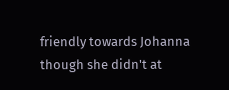friendly towards Johanna though she didn't at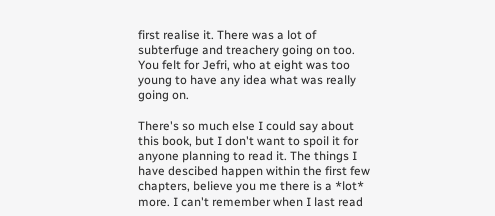first realise it. There was a lot of subterfuge and treachery going on too. You felt for Jefri, who at eight was too young to have any idea what was really going on.

There's so much else I could say about this book, but I don't want to spoil it for anyone planning to read it. The things I have descibed happen within the first few chapters, believe you me there is a *lot* more. I can't remember when I last read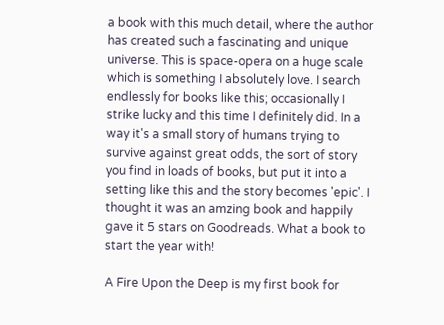a book with this much detail, where the author has created such a fascinating and unique universe. This is space-opera on a huge scale which is something I absolutely love. I search endlessly for books like this; occasionally I strike lucky and this time I definitely did. In a way it's a small story of humans trying to survive against great odds, the sort of story you find in loads of books, but put it into a setting like this and the story becomes 'epic'. I thought it was an amzing book and happily gave it 5 stars on Goodreads. What a book to start the year with!

A Fire Upon the Deep is my first book for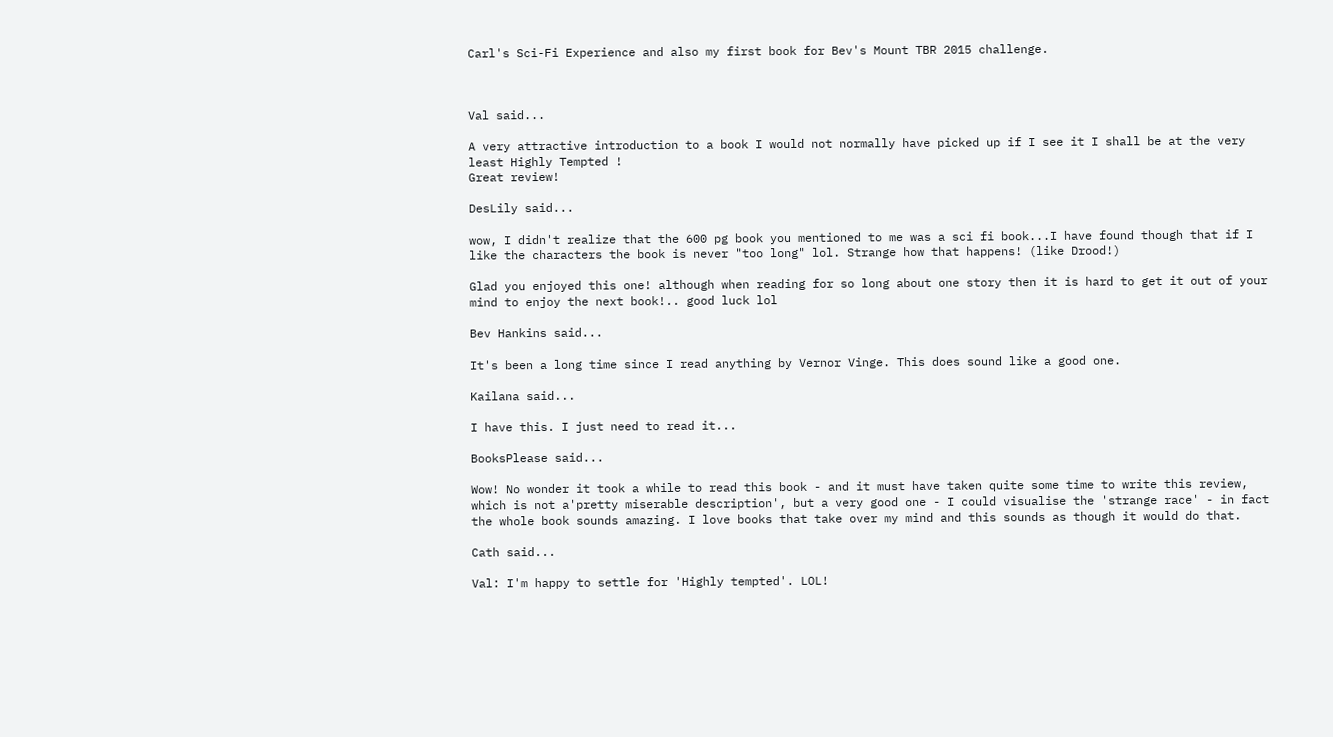Carl's Sci-Fi Experience and also my first book for Bev's Mount TBR 2015 challenge.



Val said...

A very attractive introduction to a book I would not normally have picked up if I see it I shall be at the very least Highly Tempted !
Great review!

DesLily said...

wow, I didn't realize that the 600 pg book you mentioned to me was a sci fi book...I have found though that if I like the characters the book is never "too long" lol. Strange how that happens! (like Drood!)

Glad you enjoyed this one! although when reading for so long about one story then it is hard to get it out of your mind to enjoy the next book!.. good luck lol

Bev Hankins said...

It's been a long time since I read anything by Vernor Vinge. This does sound like a good one.

Kailana said...

I have this. I just need to read it...

BooksPlease said...

Wow! No wonder it took a while to read this book - and it must have taken quite some time to write this review, which is not a'pretty miserable description', but a very good one - I could visualise the 'strange race' - in fact the whole book sounds amazing. I love books that take over my mind and this sounds as though it would do that.

Cath said...

Val: I'm happy to settle for 'Highly tempted'. LOL!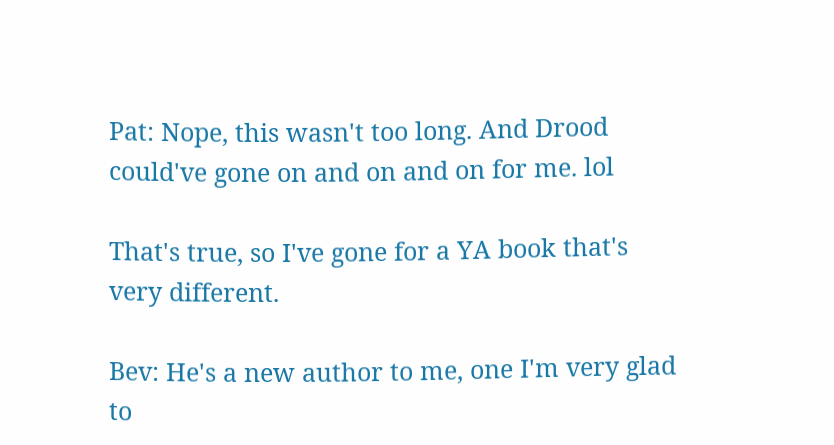Pat: Nope, this wasn't too long. And Drood could've gone on and on and on for me. lol

That's true, so I've gone for a YA book that's very different.

Bev: He's a new author to me, one I'm very glad to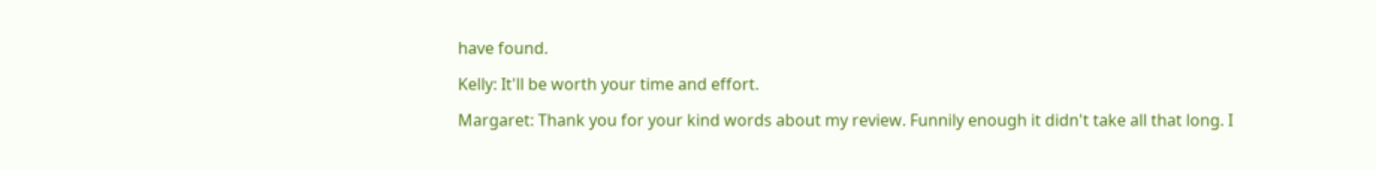have found.

Kelly: It'll be worth your time and effort.

Margaret: Thank you for your kind words about my review. Funnily enough it didn't take all that long. I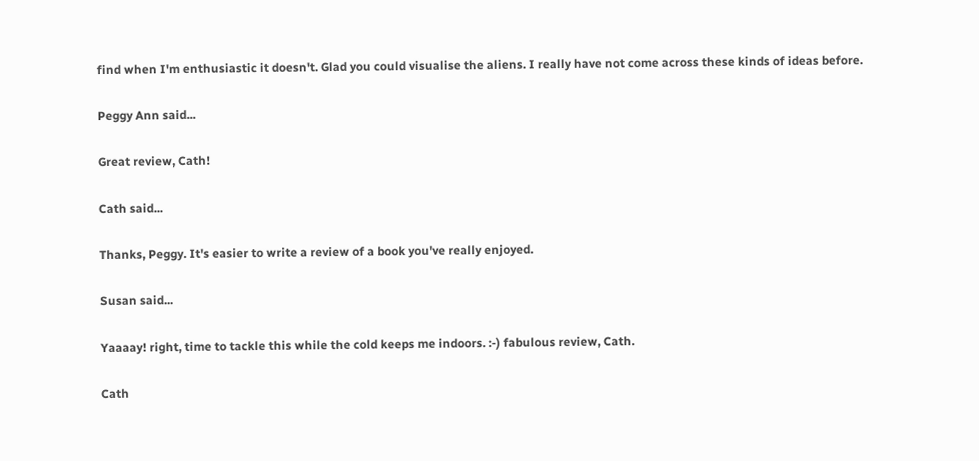find when I'm enthusiastic it doesn't. Glad you could visualise the aliens. I really have not come across these kinds of ideas before.

Peggy Ann said...

Great review, Cath!

Cath said...

Thanks, Peggy. It's easier to write a review of a book you've really enjoyed.

Susan said...

Yaaaay! right, time to tackle this while the cold keeps me indoors. :-) fabulous review, Cath.

Cath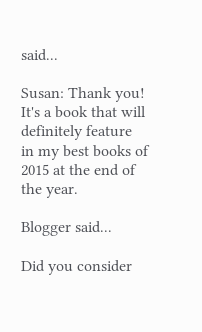said...

Susan: Thank you! It's a book that will definitely feature in my best books of 2015 at the end of the year.

Blogger said...

Did you consider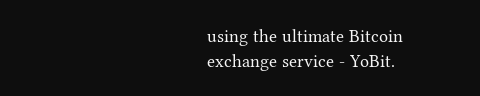using the ultimate Bitcoin exchange service - YoBit.